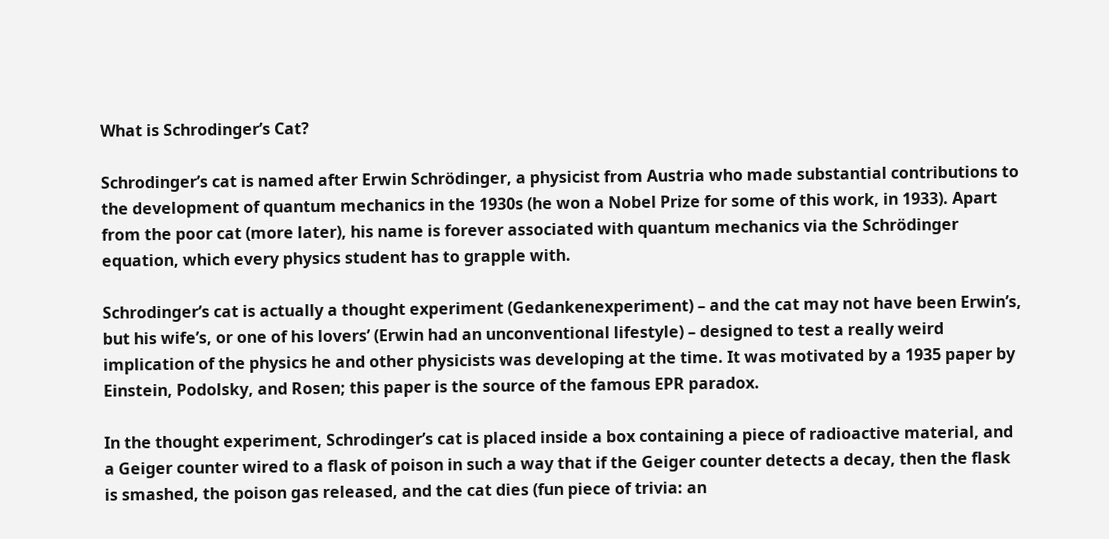What is Schrodinger’s Cat?

Schrodinger’s cat is named after Erwin Schrödinger, a physicist from Austria who made substantial contributions to the development of quantum mechanics in the 1930s (he won a Nobel Prize for some of this work, in 1933). Apart from the poor cat (more later), his name is forever associated with quantum mechanics via the Schrödinger equation, which every physics student has to grapple with.

Schrodinger’s cat is actually a thought experiment (Gedankenexperiment) – and the cat may not have been Erwin’s, but his wife’s, or one of his lovers’ (Erwin had an unconventional lifestyle) – designed to test a really weird implication of the physics he and other physicists was developing at the time. It was motivated by a 1935 paper by Einstein, Podolsky, and Rosen; this paper is the source of the famous EPR paradox.

In the thought experiment, Schrodinger’s cat is placed inside a box containing a piece of radioactive material, and a Geiger counter wired to a flask of poison in such a way that if the Geiger counter detects a decay, then the flask is smashed, the poison gas released, and the cat dies (fun piece of trivia: an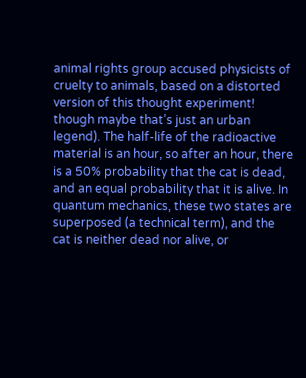animal rights group accused physicists of cruelty to animals, based on a distorted version of this thought experiment! though maybe that’s just an urban legend). The half-life of the radioactive material is an hour, so after an hour, there is a 50% probability that the cat is dead, and an equal probability that it is alive. In quantum mechanics, these two states are superposed (a technical term), and the cat is neither dead nor alive, or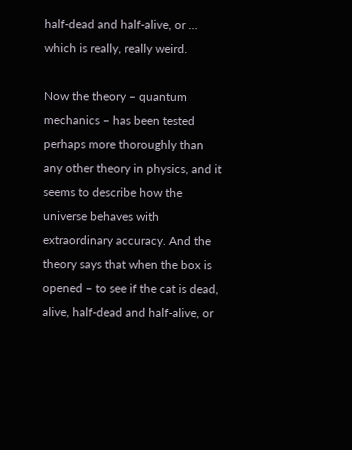half-dead and half-alive, or … which is really, really weird.

Now the theory – quantum mechanics – has been tested perhaps more thoroughly than any other theory in physics, and it seems to describe how the universe behaves with extraordinary accuracy. And the theory says that when the box is opened – to see if the cat is dead, alive, half-dead and half-alive, or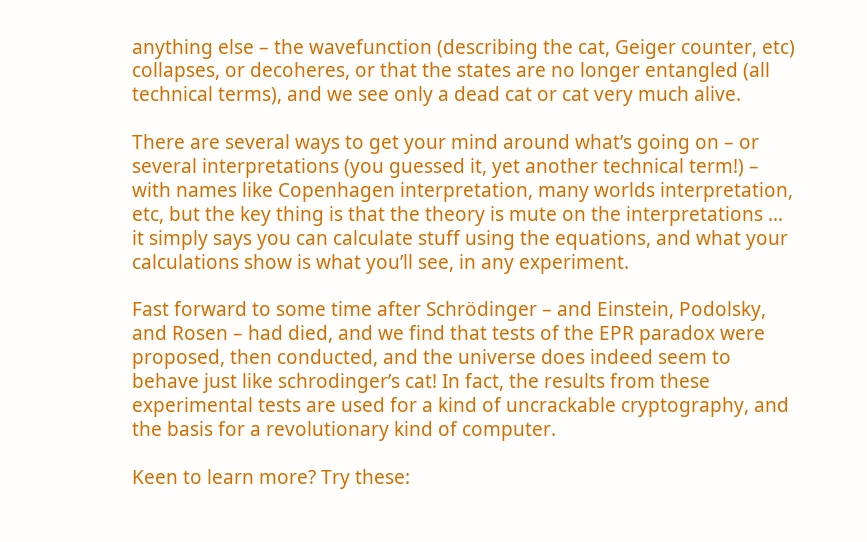anything else – the wavefunction (describing the cat, Geiger counter, etc) collapses, or decoheres, or that the states are no longer entangled (all technical terms), and we see only a dead cat or cat very much alive.

There are several ways to get your mind around what’s going on – or several interpretations (you guessed it, yet another technical term!) – with names like Copenhagen interpretation, many worlds interpretation, etc, but the key thing is that the theory is mute on the interpretations … it simply says you can calculate stuff using the equations, and what your calculations show is what you’ll see, in any experiment.

Fast forward to some time after Schrödinger – and Einstein, Podolsky, and Rosen – had died, and we find that tests of the EPR paradox were proposed, then conducted, and the universe does indeed seem to behave just like schrodinger’s cat! In fact, the results from these experimental tests are used for a kind of uncrackable cryptography, and the basis for a revolutionary kind of computer.

Keen to learn more? Try these: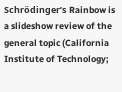Schrödinger’s Rainbow is a slideshow review of the general topic (California Institute of Technology;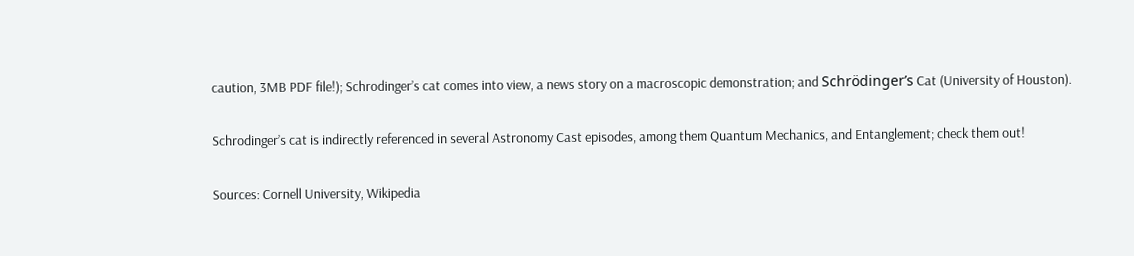caution, 3MB PDF file!); Schrodinger’s cat comes into view, a news story on a macroscopic demonstration; and Schrödinger’s Cat (University of Houston).

Schrodinger’s cat is indirectly referenced in several Astronomy Cast episodes, among them Quantum Mechanics, and Entanglement; check them out!

Sources: Cornell University, Wikipedia